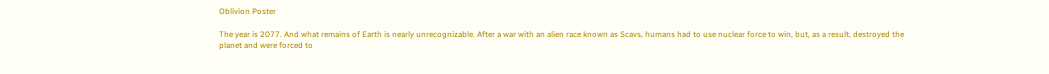Oblivion Poster

The year is 2077. And what remains of Earth is nearly unrecognizable. After a war with an alien race known as Scavs, humans had to use nuclear force to win, but, as a result, destroyed the planet and were forced to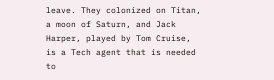leave. They colonized on Titan, a moon of Saturn, and Jack Harper, played by Tom Cruise, is a Tech agent that is needed to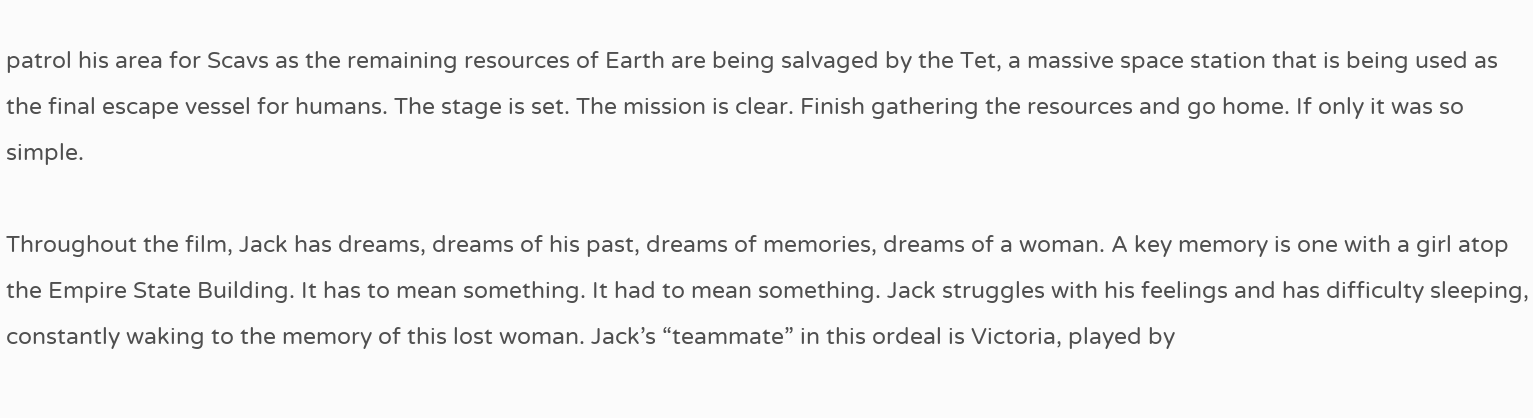patrol his area for Scavs as the remaining resources of Earth are being salvaged by the Tet, a massive space station that is being used as the final escape vessel for humans. The stage is set. The mission is clear. Finish gathering the resources and go home. If only it was so simple.

Throughout the film, Jack has dreams, dreams of his past, dreams of memories, dreams of a woman. A key memory is one with a girl atop the Empire State Building. It has to mean something. It had to mean something. Jack struggles with his feelings and has difficulty sleeping, constantly waking to the memory of this lost woman. Jack’s “teammate” in this ordeal is Victoria, played by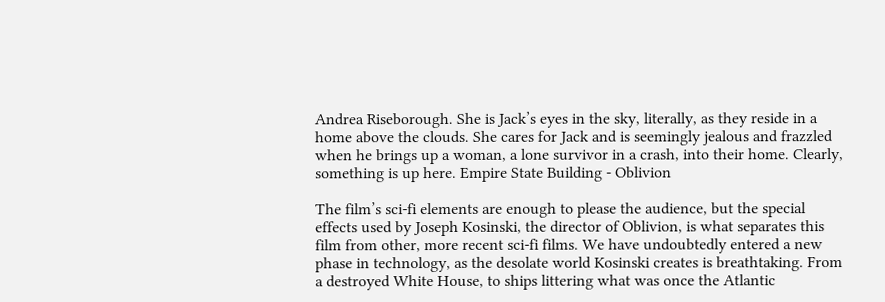Andrea Riseborough. She is Jack’s eyes in the sky, literally, as they reside in a home above the clouds. She cares for Jack and is seemingly jealous and frazzled when he brings up a woman, a lone survivor in a crash, into their home. Clearly, something is up here. Empire State Building - Oblivion

The film’s sci-fi elements are enough to please the audience, but the special effects used by Joseph Kosinski, the director of Oblivion, is what separates this film from other, more recent sci-fi films. We have undoubtedly entered a new phase in technology, as the desolate world Kosinski creates is breathtaking. From a destroyed White House, to ships littering what was once the Atlantic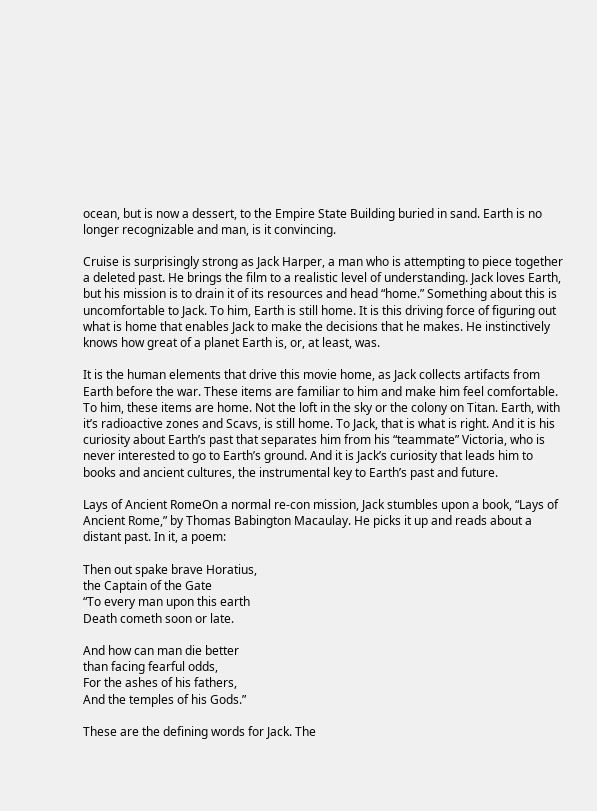ocean, but is now a dessert, to the Empire State Building buried in sand. Earth is no longer recognizable and man, is it convincing.

Cruise is surprisingly strong as Jack Harper, a man who is attempting to piece together a deleted past. He brings the film to a realistic level of understanding. Jack loves Earth, but his mission is to drain it of its resources and head “home.” Something about this is uncomfortable to Jack. To him, Earth is still home. It is this driving force of figuring out what is home that enables Jack to make the decisions that he makes. He instinctively knows how great of a planet Earth is, or, at least, was.

It is the human elements that drive this movie home, as Jack collects artifacts from Earth before the war. These items are familiar to him and make him feel comfortable. To him, these items are home. Not the loft in the sky or the colony on Titan. Earth, with it’s radioactive zones and Scavs, is still home. To Jack, that is what is right. And it is his curiosity about Earth’s past that separates him from his “teammate” Victoria, who is never interested to go to Earth’s ground. And it is Jack’s curiosity that leads him to books and ancient cultures, the instrumental key to Earth’s past and future.

Lays of Ancient RomeOn a normal re-con mission, Jack stumbles upon a book, “Lays of Ancient Rome,” by Thomas Babington Macaulay. He picks it up and reads about a distant past. In it, a poem:

Then out spake brave Horatius,
the Captain of the Gate
“To every man upon this earth
Death cometh soon or late.

And how can man die better
than facing fearful odds,
For the ashes of his fathers,
And the temples of his Gods.”

These are the defining words for Jack. The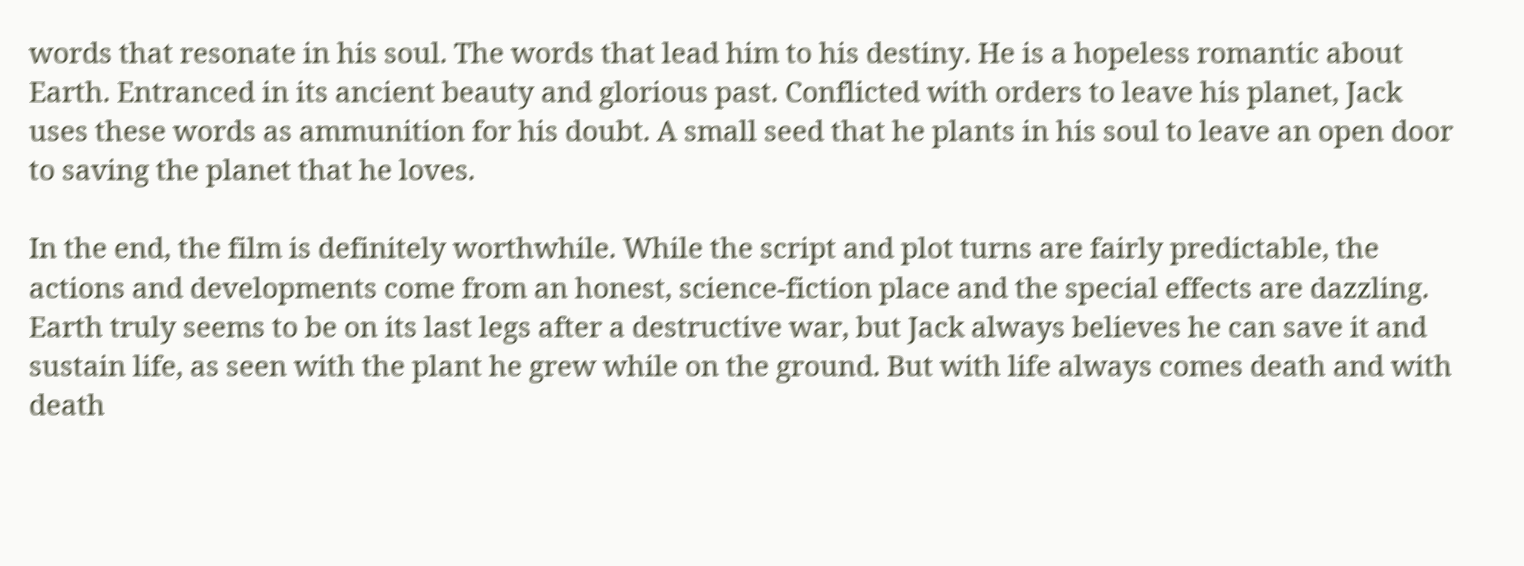words that resonate in his soul. The words that lead him to his destiny. He is a hopeless romantic about Earth. Entranced in its ancient beauty and glorious past. Conflicted with orders to leave his planet, Jack uses these words as ammunition for his doubt. A small seed that he plants in his soul to leave an open door to saving the planet that he loves.

In the end, the film is definitely worthwhile. While the script and plot turns are fairly predictable, the actions and developments come from an honest, science-fiction place and the special effects are dazzling. Earth truly seems to be on its last legs after a destructive war, but Jack always believes he can save it and sustain life, as seen with the plant he grew while on the ground. But with life always comes death and with death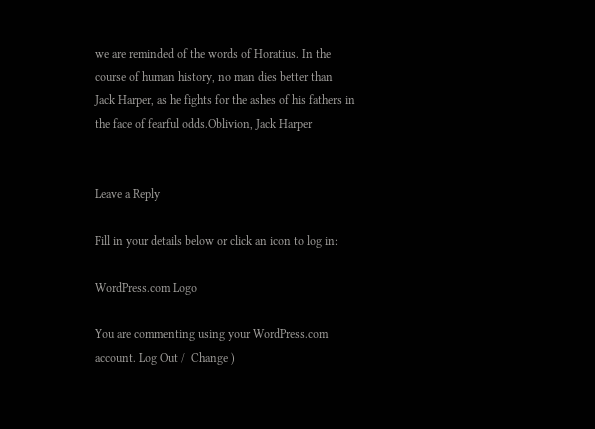we are reminded of the words of Horatius. In the course of human history, no man dies better than Jack Harper, as he fights for the ashes of his fathers in the face of fearful odds.Oblivion, Jack Harper


Leave a Reply

Fill in your details below or click an icon to log in:

WordPress.com Logo

You are commenting using your WordPress.com account. Log Out /  Change )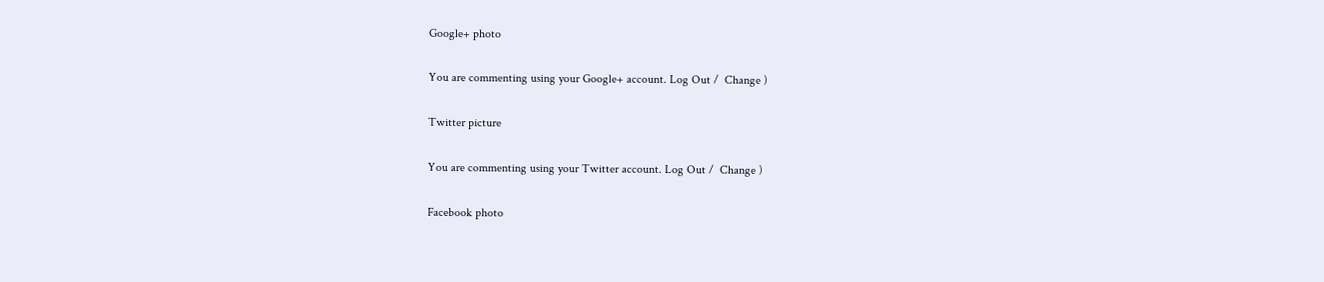Google+ photo

You are commenting using your Google+ account. Log Out /  Change )

Twitter picture

You are commenting using your Twitter account. Log Out /  Change )

Facebook photo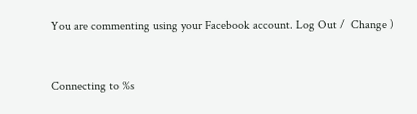You are commenting using your Facebook account. Log Out /  Change )


Connecting to %s